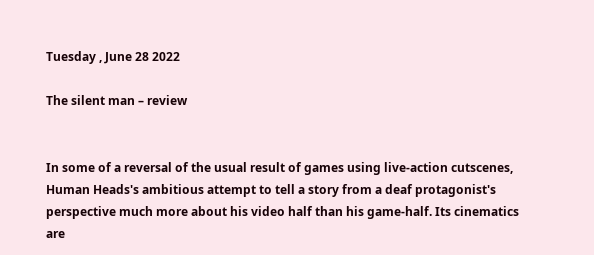Tuesday , June 28 2022

The silent man – review


In some of a reversal of the usual result of games using live-action cutscenes, Human Heads's ambitious attempt to tell a story from a deaf protagonist's perspective much more about his video half than his game-half. Its cinematics are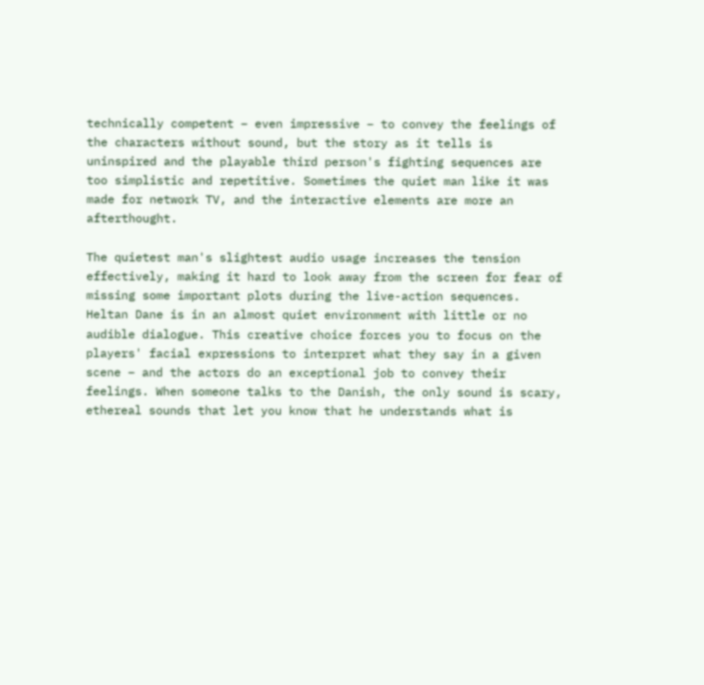technically competent – even impressive – to convey the feelings of the characters without sound, but the story as it tells is uninspired and the playable third person's fighting sequences are too simplistic and repetitive. Sometimes the quiet man like it was made for network TV, and the interactive elements are more an afterthought.

The quietest man's slightest audio usage increases the tension effectively, making it hard to look away from the screen for fear of missing some important plots during the live-action sequences. Heltan Dane is in an almost quiet environment with little or no audible dialogue. This creative choice forces you to focus on the players' facial expressions to interpret what they say in a given scene – and the actors do an exceptional job to convey their feelings. When someone talks to the Danish, the only sound is scary, ethereal sounds that let you know that he understands what is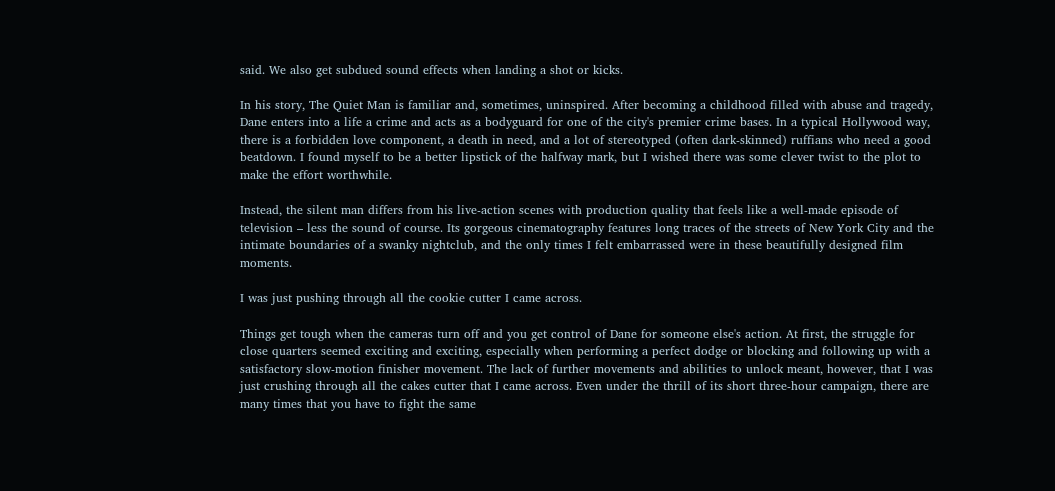said. We also get subdued sound effects when landing a shot or kicks.

In his story, The Quiet Man is familiar and, sometimes, uninspired. After becoming a childhood filled with abuse and tragedy, Dane enters into a life a crime and acts as a bodyguard for one of the city's premier crime bases. In a typical Hollywood way, there is a forbidden love component, a death in need, and a lot of stereotyped (often dark-skinned) ruffians who need a good beatdown. I found myself to be a better lipstick of the halfway mark, but I wished there was some clever twist to the plot to make the effort worthwhile.

Instead, the silent man differs from his live-action scenes with production quality that feels like a well-made episode of television – less the sound of course. Its gorgeous cinematography features long traces of the streets of New York City and the intimate boundaries of a swanky nightclub, and the only times I felt embarrassed were in these beautifully designed film moments.

I was just pushing through all the cookie cutter I came across.

Things get tough when the cameras turn off and you get control of Dane for someone else's action. At first, the struggle for close quarters seemed exciting and exciting, especially when performing a perfect dodge or blocking and following up with a satisfactory slow-motion finisher movement. The lack of further movements and abilities to unlock meant, however, that I was just crushing through all the cakes cutter that I came across. Even under the thrill of its short three-hour campaign, there are many times that you have to fight the same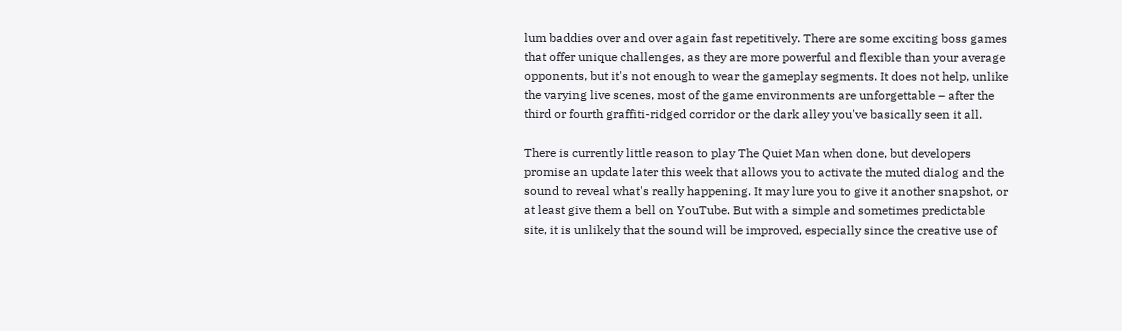lum baddies over and over again fast repetitively. There are some exciting boss games that offer unique challenges, as they are more powerful and flexible than your average opponents, but it's not enough to wear the gameplay segments. It does not help, unlike the varying live scenes, most of the game environments are unforgettable – after the third or fourth graffiti-ridged corridor or the dark alley you've basically seen it all.

There is currently little reason to play The Quiet Man when done, but developers promise an update later this week that allows you to activate the muted dialog and the sound to reveal what's really happening. It may lure you to give it another snapshot, or at least give them a bell on YouTube. But with a simple and sometimes predictable site, it is unlikely that the sound will be improved, especially since the creative use of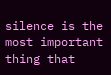silence is the most important thing that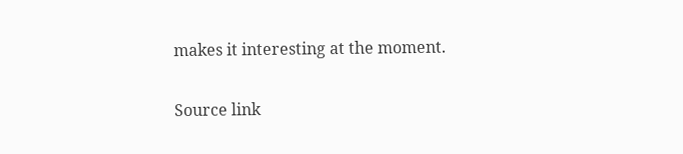makes it interesting at the moment.

Source link